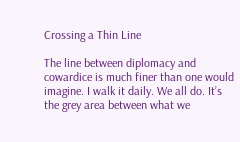Crossing a Thin Line

The line between diplomacy and cowardice is much finer than one would imagine. I walk it daily. We all do. It’s the grey area between what we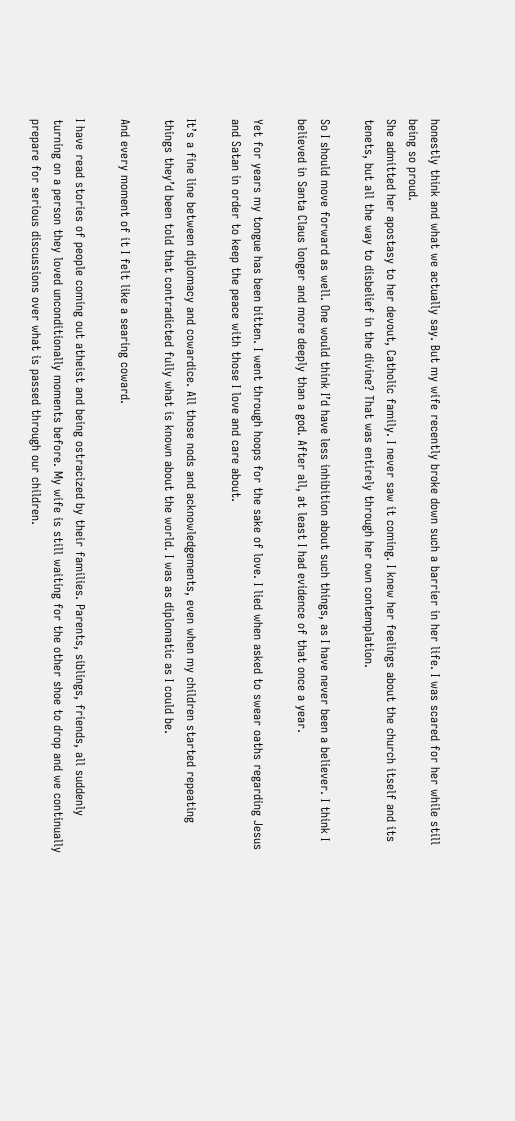honestly think and what we actually say. But my wife recently broke down such a barrier in her life. I was scared for her while still being so proud.
She admitted her apostasy to her devout, Catholic family. I never saw it coming. I knew her feelings about the church itself and its tenets, but all the way to disbelief in the divine? That was entirely through her own contemplation.

So I should move forward as well. One would think I’d have less inhibition about such things, as I have never been a believer. I think I believed in Santa Claus longer and more deeply than a god. After all, at least I had evidence of that once a year.

Yet for years my tongue has been bitten. I went through hoops for the sake of love. I lied when asked to swear oaths regarding Jesus and Satan in order to keep the peace with those I love and care about.

It’s a fine line between diplomacy and cowardice. All those nods and acknowledgements, even when my children started repeating things they’d been told that contradicted fully what is known about the world. I was as diplomatic as I could be.

And every moment of it I felt like a searing coward.

I have read stories of people coming out atheist and being ostracized by their families. Parents, siblings, friends, all suddenly turning on a person they loved unconditionally moments before. My wife is still waiting for the other shoe to drop and we continually prepare for serious discussions over what is passed through our children.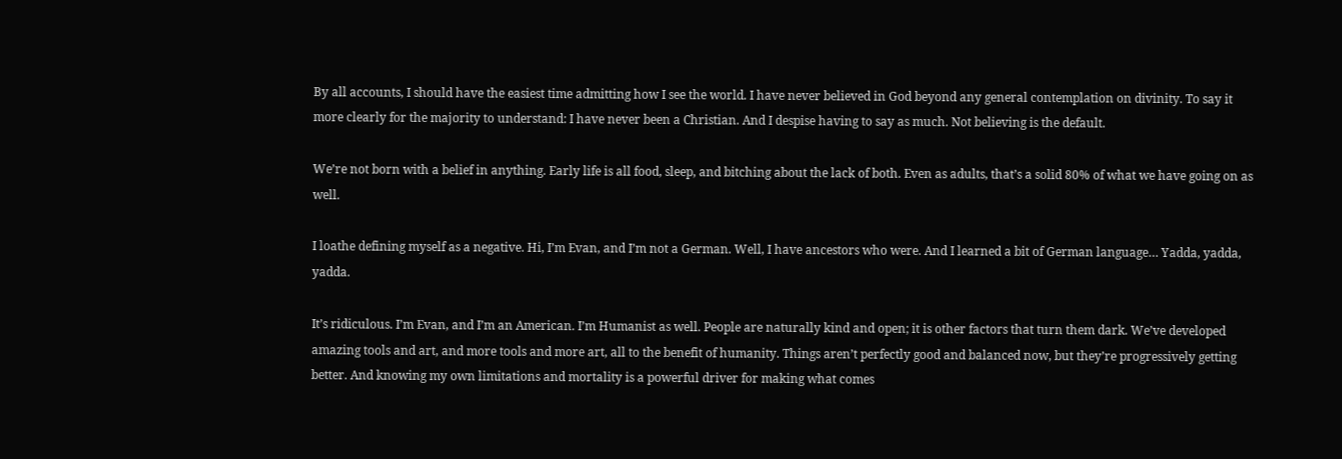By all accounts, I should have the easiest time admitting how I see the world. I have never believed in God beyond any general contemplation on divinity. To say it more clearly for the majority to understand: I have never been a Christian. And I despise having to say as much. Not believing is the default.

We’re not born with a belief in anything. Early life is all food, sleep, and bitching about the lack of both. Even as adults, that’s a solid 80% of what we have going on as well.

I loathe defining myself as a negative. Hi, I’m Evan, and I’m not a German. Well, I have ancestors who were. And I learned a bit of German language… Yadda, yadda, yadda.

It’s ridiculous. I’m Evan, and I’m an American. I’m Humanist as well. People are naturally kind and open; it is other factors that turn them dark. We’ve developed amazing tools and art, and more tools and more art, all to the benefit of humanity. Things aren’t perfectly good and balanced now, but they’re progressively getting better. And knowing my own limitations and mortality is a powerful driver for making what comes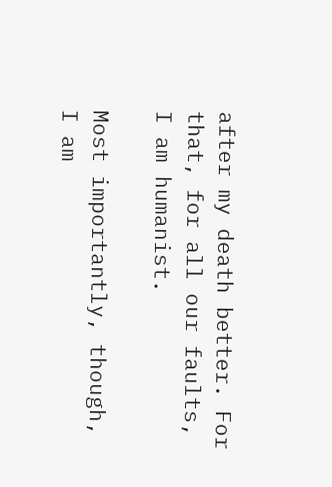after my death better. For that, for all our faults, I am humanist.

Most importantly, though, I am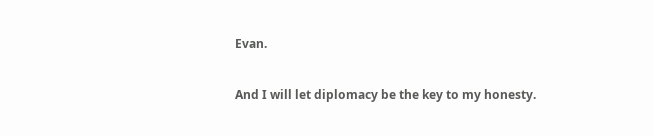Evan.

And I will let diplomacy be the key to my honesty.